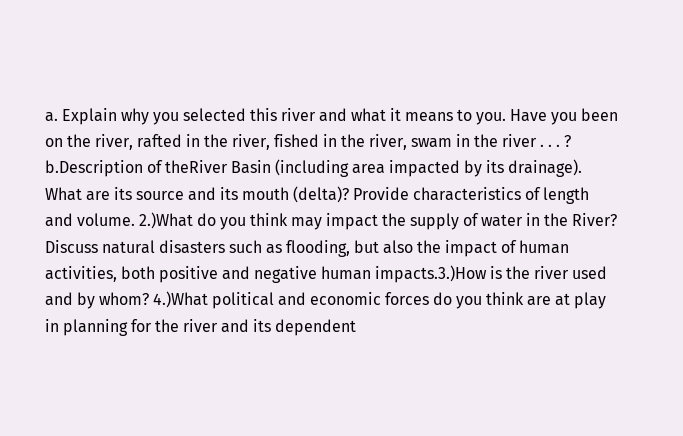a. Explain why you selected this river and what it means to you. Have you been on the river, rafted in the river, fished in the river, swam in the river . . . ? b.Description of theRiver Basin (including area impacted by its drainage). What are its source and its mouth (delta)? Provide characteristics of length and volume. 2.)What do you think may impact the supply of water in the River? Discuss natural disasters such as flooding, but also the impact of human activities, both positive and negative human impacts.3.)How is the river used and by whom? 4.)What political and economic forces do you think are at play in planning for the river and its dependent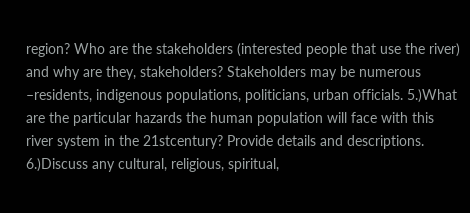region? Who are the stakeholders (interested people that use the river) and why are they, stakeholders? Stakeholders may be numerous –residents, indigenous populations, politicians, urban officials. 5.)What are the particular hazards the human population will face with this river system in the 21stcentury? Provide details and descriptions. 6.)Discuss any cultural, religious, spiritual,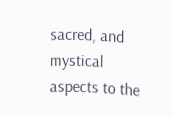sacred, and mystical aspects to the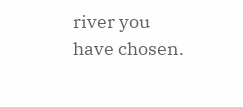river you have chosen.